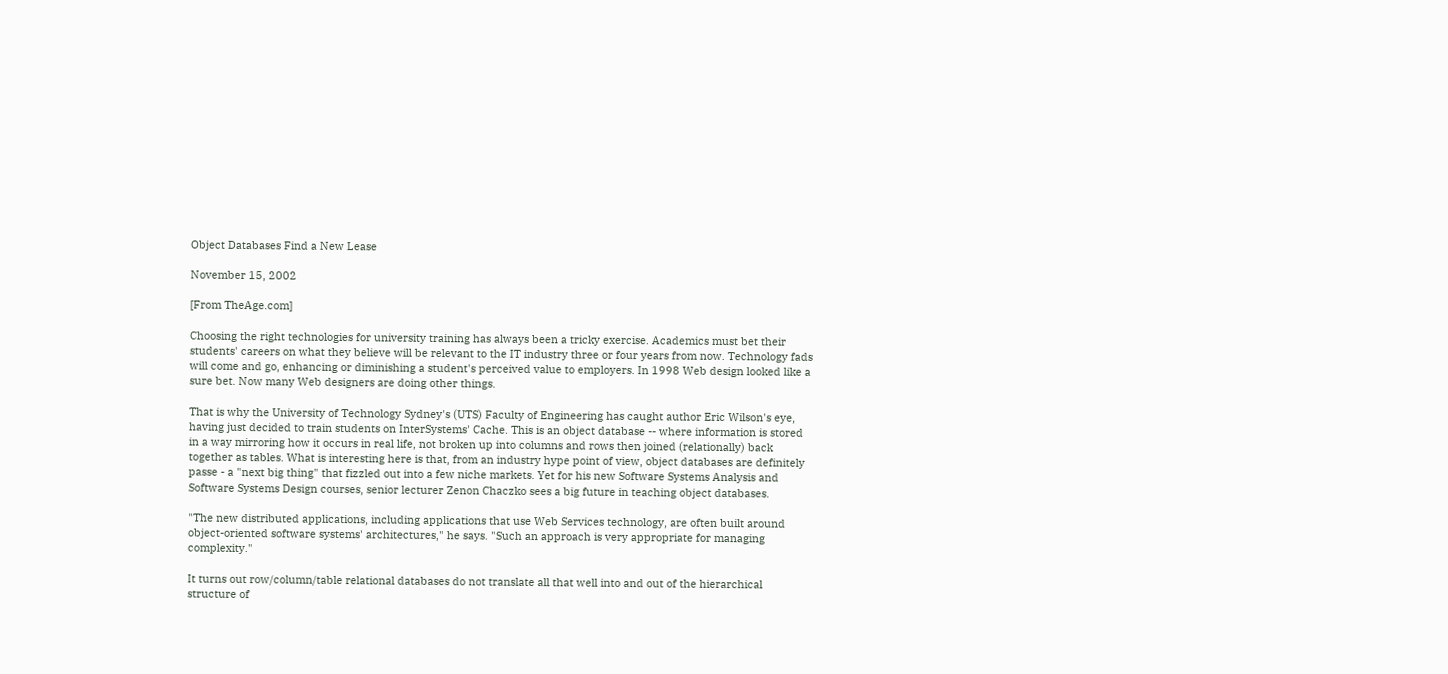Object Databases Find a New Lease

November 15, 2002

[From TheAge.com]

Choosing the right technologies for university training has always been a tricky exercise. Academics must bet their students' careers on what they believe will be relevant to the IT industry three or four years from now. Technology fads will come and go, enhancing or diminishing a student's perceived value to employers. In 1998 Web design looked like a sure bet. Now many Web designers are doing other things.

That is why the University of Technology Sydney's (UTS) Faculty of Engineering has caught author Eric Wilson's eye, having just decided to train students on InterSystems' Cache. This is an object database -- where information is stored in a way mirroring how it occurs in real life, not broken up into columns and rows then joined (relationally) back together as tables. What is interesting here is that, from an industry hype point of view, object databases are definitely passe - a "next big thing" that fizzled out into a few niche markets. Yet for his new Software Systems Analysis and Software Systems Design courses, senior lecturer Zenon Chaczko sees a big future in teaching object databases.

"The new distributed applications, including applications that use Web Services technology, are often built around object-oriented software systems' architectures," he says. "Such an approach is very appropriate for managing complexity."

It turns out row/column/table relational databases do not translate all that well into and out of the hierarchical structure of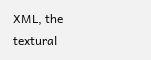XML, the textural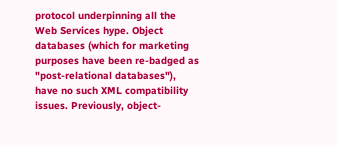protocol underpinning all the Web Services hype. Object databases (which for marketing purposes have been re-badged as "post-relational databases"), have no such XML compatibility issues. Previously, object-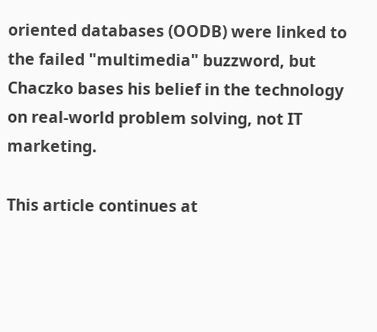oriented databases (OODB) were linked to the failed "multimedia" buzzword, but Chaczko bases his belief in the technology on real-world problem solving, not IT marketing.

This article continues at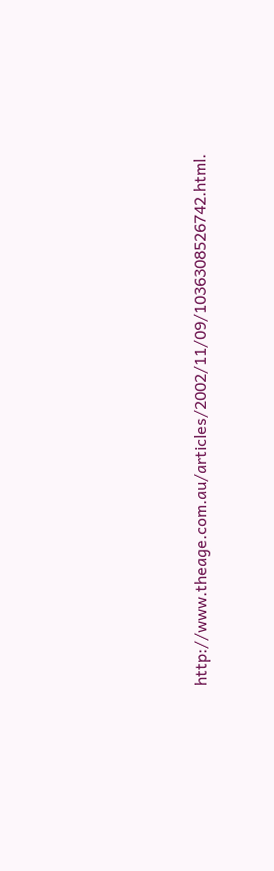http://www.theage.com.au/articles/2002/11/09/1036308526742.html.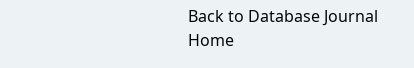Back to Database Journal Home